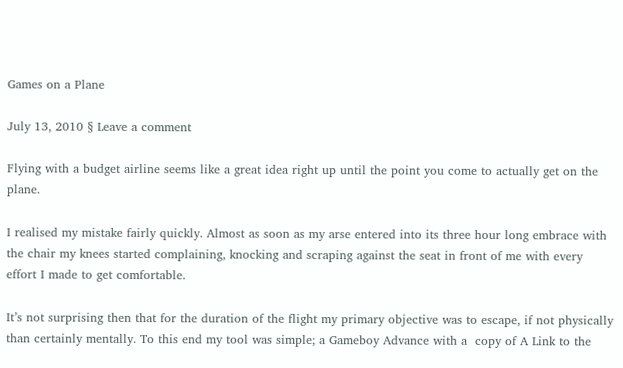Games on a Plane

July 13, 2010 § Leave a comment

Flying with a budget airline seems like a great idea right up until the point you come to actually get on the plane.

I realised my mistake fairly quickly. Almost as soon as my arse entered into its three hour long embrace with the chair my knees started complaining, knocking and scraping against the seat in front of me with every effort I made to get comfortable.

It’s not surprising then that for the duration of the flight my primary objective was to escape, if not physically than certainly mentally. To this end my tool was simple; a Gameboy Advance with a  copy of A Link to the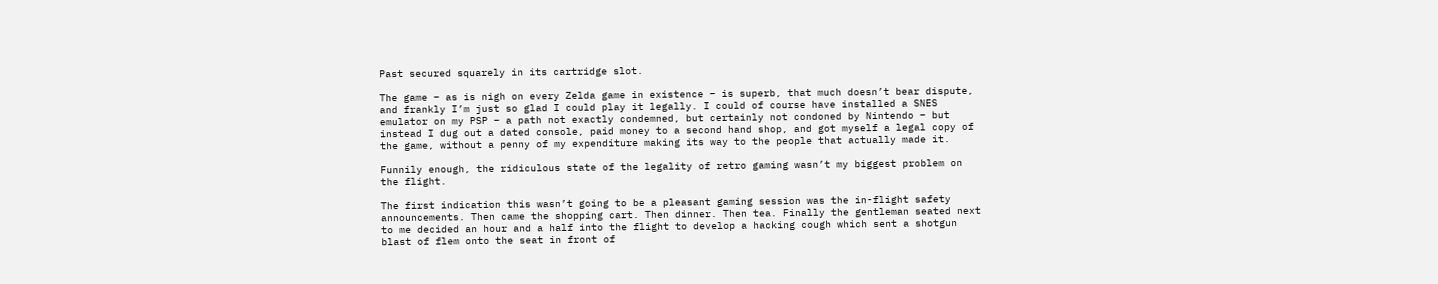Past secured squarely in its cartridge slot.

The game – as is nigh on every Zelda game in existence – is superb, that much doesn’t bear dispute, and frankly I’m just so glad I could play it legally. I could of course have installed a SNES emulator on my PSP – a path not exactly condemned, but certainly not condoned by Nintendo – but instead I dug out a dated console, paid money to a second hand shop, and got myself a legal copy of the game, without a penny of my expenditure making its way to the people that actually made it.

Funnily enough, the ridiculous state of the legality of retro gaming wasn’t my biggest problem on the flight.

The first indication this wasn’t going to be a pleasant gaming session was the in-flight safety announcements. Then came the shopping cart. Then dinner. Then tea. Finally the gentleman seated next to me decided an hour and a half into the flight to develop a hacking cough which sent a shotgun blast of flem onto the seat in front of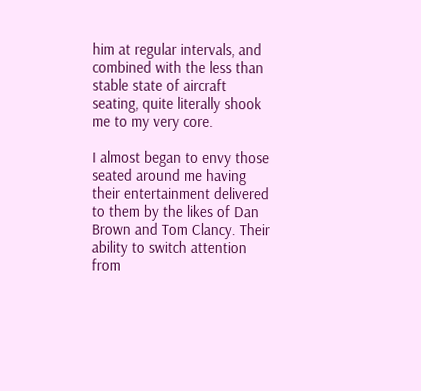him at regular intervals, and combined with the less than stable state of aircraft seating, quite literally shook me to my very core.

I almost began to envy those seated around me having their entertainment delivered to them by the likes of Dan Brown and Tom Clancy. Their ability to switch attention from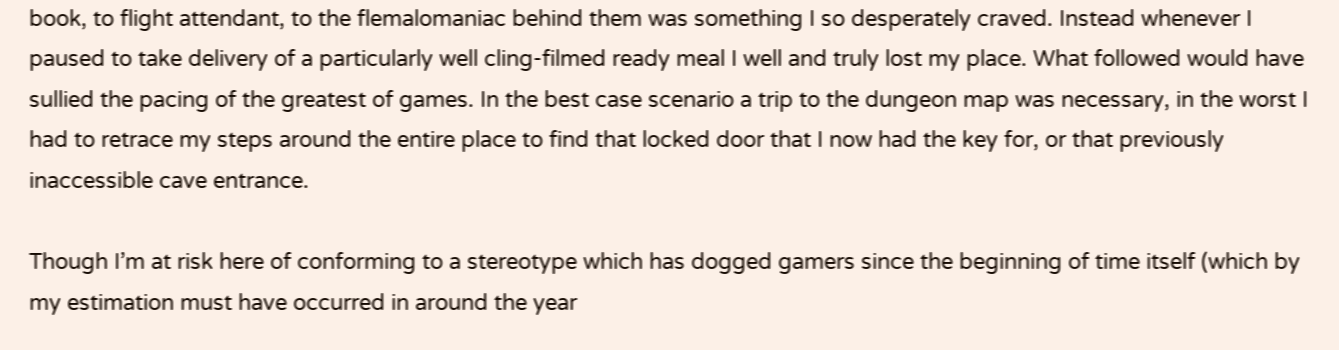book, to flight attendant, to the flemalomaniac behind them was something I so desperately craved. Instead whenever I paused to take delivery of a particularly well cling-filmed ready meal I well and truly lost my place. What followed would have sullied the pacing of the greatest of games. In the best case scenario a trip to the dungeon map was necessary, in the worst I had to retrace my steps around the entire place to find that locked door that I now had the key for, or that previously inaccessible cave entrance.

Though I’m at risk here of conforming to a stereotype which has dogged gamers since the beginning of time itself (which by my estimation must have occurred in around the year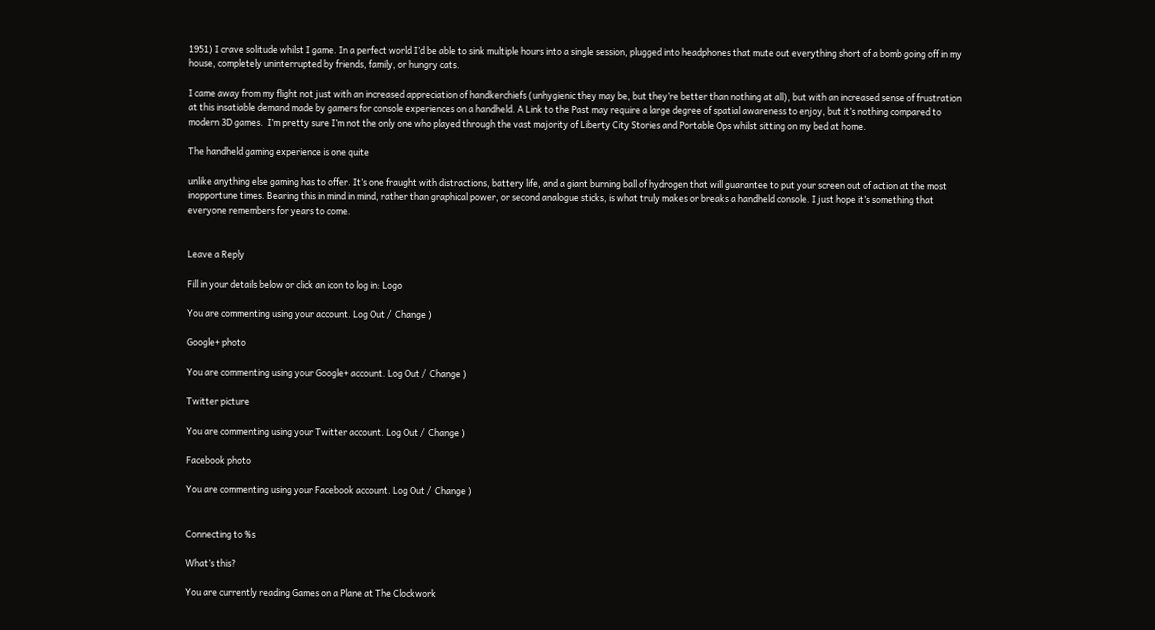1951) I crave solitude whilst I game. In a perfect world I’d be able to sink multiple hours into a single session, plugged into headphones that mute out everything short of a bomb going off in my house, completely uninterrupted by friends, family, or hungry cats.

I came away from my flight not just with an increased appreciation of handkerchiefs (unhygienic they may be, but they’re better than nothing at all), but with an increased sense of frustration at this insatiable demand made by gamers for console experiences on a handheld. A Link to the Past may require a large degree of spatial awareness to enjoy, but it’s nothing compared to modern 3D games.  I’m pretty sure I’m not the only one who played through the vast majority of Liberty City Stories and Portable Ops whilst sitting on my bed at home.

The handheld gaming experience is one quite

unlike anything else gaming has to offer. It’s one fraught with distractions, battery life, and a giant burning ball of hydrogen that will guarantee to put your screen out of action at the most inopportune times. Bearing this in mind in mind, rather than graphical power, or second analogue sticks, is what truly makes or breaks a handheld console. I just hope it’s something that everyone remembers for years to come.


Leave a Reply

Fill in your details below or click an icon to log in: Logo

You are commenting using your account. Log Out /  Change )

Google+ photo

You are commenting using your Google+ account. Log Out /  Change )

Twitter picture

You are commenting using your Twitter account. Log Out /  Change )

Facebook photo

You are commenting using your Facebook account. Log Out /  Change )


Connecting to %s

What’s this?

You are currently reading Games on a Plane at The Clockwork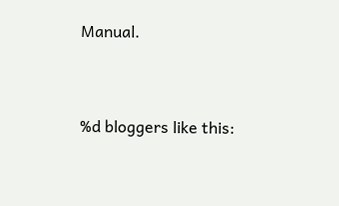Manual.


%d bloggers like this: